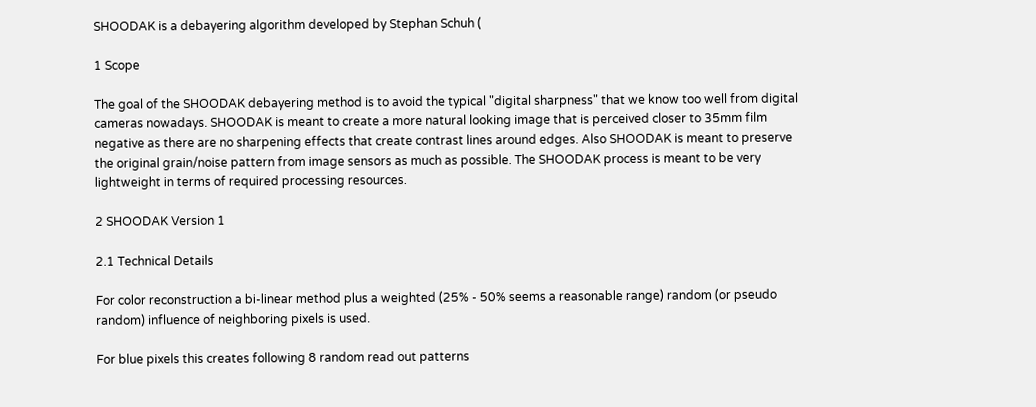SHOODAK is a debayering algorithm developed by Stephan Schuh (

1 Scope

The goal of the SHOODAK debayering method is to avoid the typical "digital sharpness" that we know too well from digital cameras nowadays. SHOODAK is meant to create a more natural looking image that is perceived closer to 35mm film negative as there are no sharpening effects that create contrast lines around edges. Also SHOODAK is meant to preserve the original grain/noise pattern from image sensors as much as possible. The SHOODAK process is meant to be very lightweight in terms of required processing resources.

2 SHOODAK Version 1

2.1 Technical Details

For color reconstruction a bi-linear method plus a weighted (25% - 50% seems a reasonable range) random (or pseudo random) influence of neighboring pixels is used.

For blue pixels this creates following 8 random read out patterns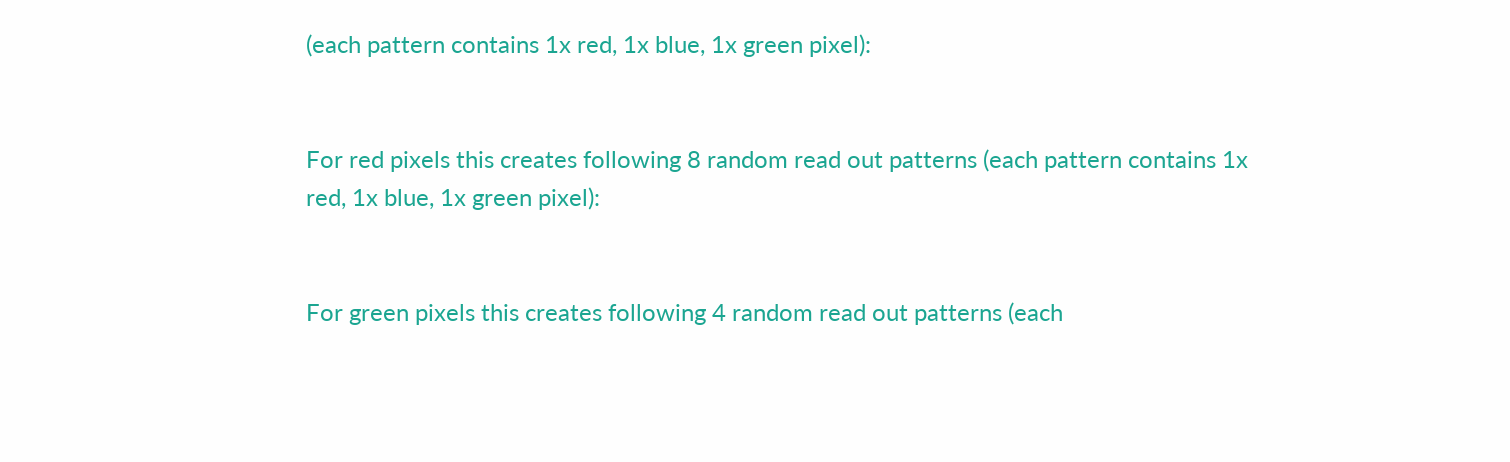(each pattern contains 1x red, 1x blue, 1x green pixel):


For red pixels this creates following 8 random read out patterns (each pattern contains 1x red, 1x blue, 1x green pixel):


For green pixels this creates following 4 random read out patterns (each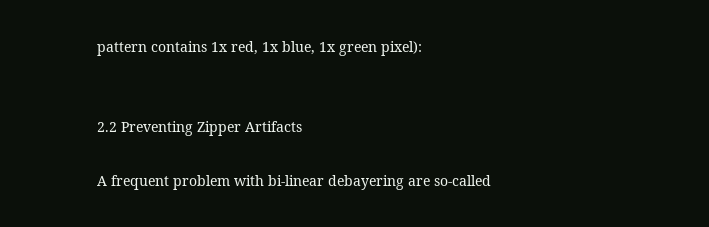pattern contains 1x red, 1x blue, 1x green pixel):


2.2 Preventing Zipper Artifacts

A frequent problem with bi-linear debayering are so-called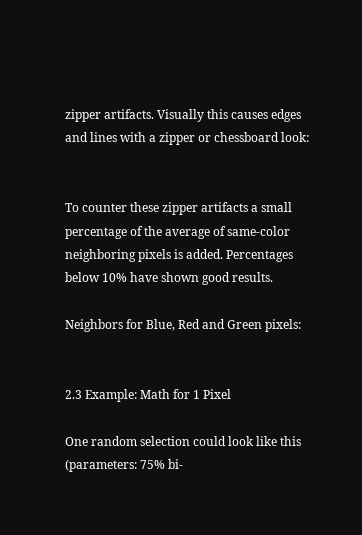zipper artifacts. Visually this causes edges and lines with a zipper or chessboard look:


To counter these zipper artifacts a small percentage of the average of same-color neighboring pixels is added. Percentages below 10% have shown good results.

Neighbors for Blue, Red and Green pixels:


2.3 Example: Math for 1 Pixel

One random selection could look like this (parameters: 75% bi-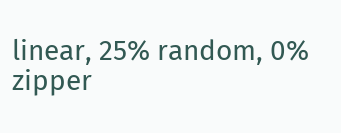linear, 25% random, 0% zipper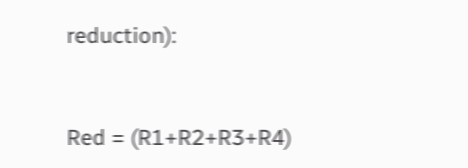reduction):


Red = (R1+R2+R3+R4)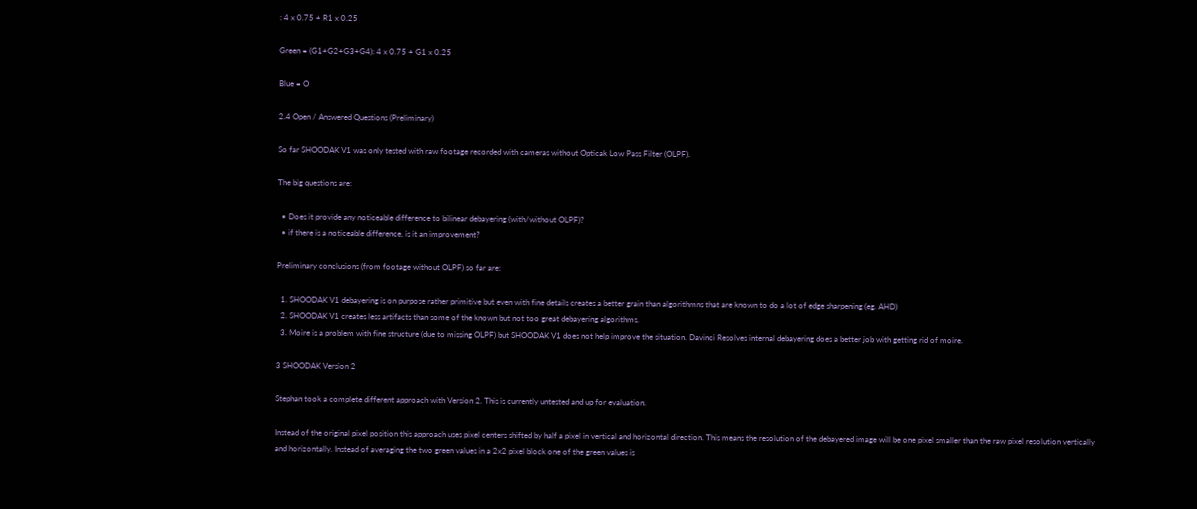: 4 x 0.75 + R1 x 0.25

Green = (G1+G2+G3+G4): 4 x 0.75 + G1 x 0.25

Blue = O

2.4 Open / Answered Questions (Preliminary)

So far SHOODAK V1 was only tested with raw footage recorded with cameras without Opticak Low Pass Filter (OLPF).

The big questions are:

  • Does it provide any noticeable difference to bilinear debayering (with/without OLPF)?
  • if there is a noticeable difference, is it an improvement?

Preliminary conclusions (from footage without OLPF) so far are:

  1. SHOODAK V1 debayering is on purpose rather primitive but even with fine details creates a better grain than algorithmns that are known to do a lot of edge sharpening (eg. AHD)
  2. SHOODAK V1 creates less artifacts than some of the known but not too great debayering algorithms.
  3. Moire is a problem with fine structure (due to missing OLPF) but SHOODAK V1 does not help improve the situation. Davinci Resolves internal debayering does a better job with getting rid of moire.

3 SHOODAK Version 2

Stephan took a complete different approach with Version 2. This is currently untested and up for evaluation.

Instead of the original pixel position this approach uses pixel centers shifted by half a pixel in vertical and horizontal direction. This means the resolution of the debayered image will be one pixel smaller than the raw pixel resolution vertically and horizontally. Instead of averaging the two green values in a 2x2 pixel block one of the green values is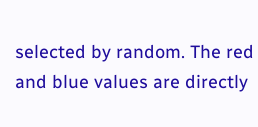selected by random. The red and blue values are directly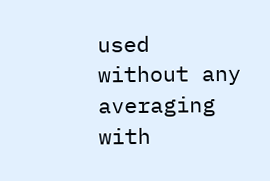used without any averaging with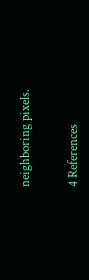neighboring pixels.


4 References